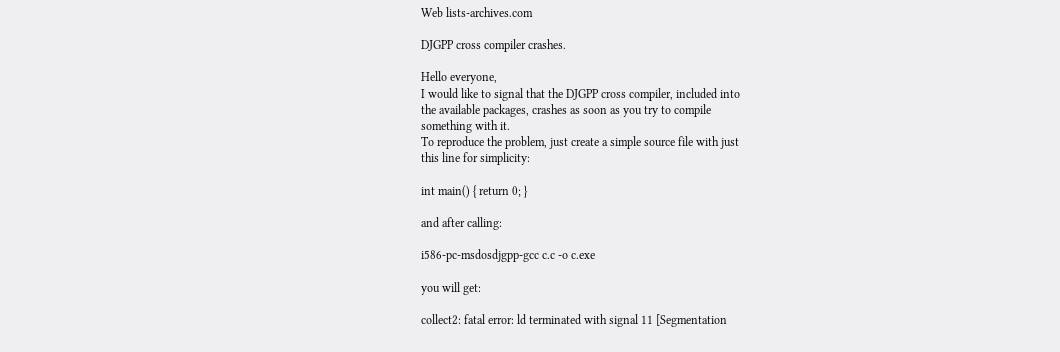Web lists-archives.com

DJGPP cross compiler crashes.

Hello everyone,
I would like to signal that the DJGPP cross compiler, included into
the available packages, crashes as soon as you try to compile
something with it.
To reproduce the problem, just create a simple source file with just
this line for simplicity:

int main() { return 0; }

and after calling:

i586-pc-msdosdjgpp-gcc c.c -o c.exe

you will get:

collect2: fatal error: ld terminated with signal 11 [Segmentation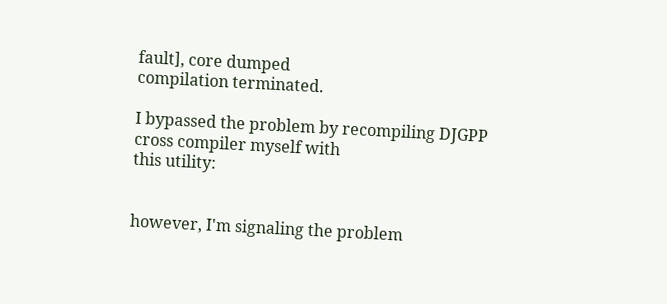fault], core dumped
compilation terminated.

I bypassed the problem by recompiling DJGPP cross compiler myself with
this utility:


however, I'm signaling the problem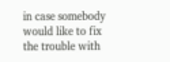in case somebody would like to fix
the trouble with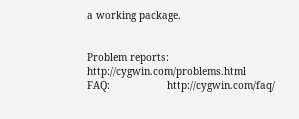a working package.


Problem reports:       http://cygwin.com/problems.html
FAQ:                   http://cygwin.com/faq/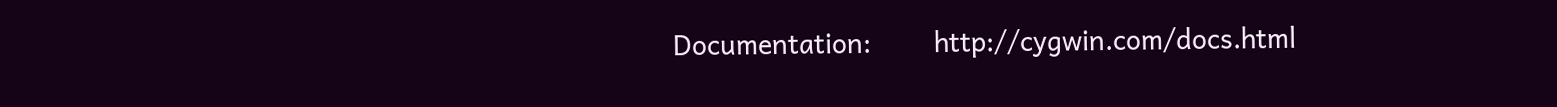Documentation:         http://cygwin.com/docs.html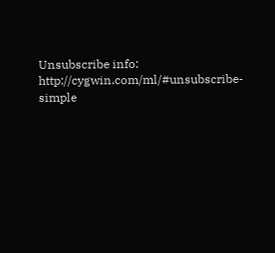Unsubscribe info:      http://cygwin.com/ml/#unsubscribe-simple